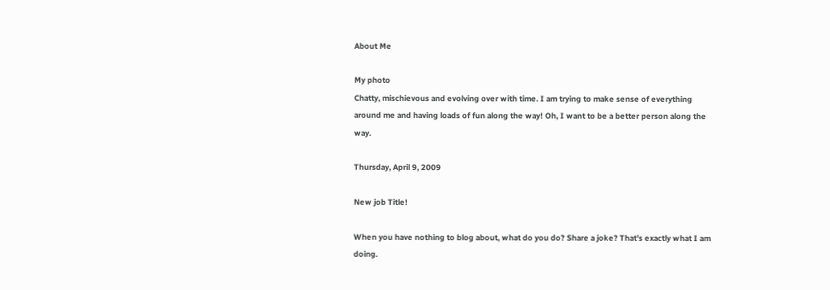About Me

My photo
Chatty, mischievous and evolving over with time. I am trying to make sense of everything around me and having loads of fun along the way! Oh, I want to be a better person along the way.

Thursday, April 9, 2009

New job Title!

When you have nothing to blog about, what do you do? Share a joke? That's exactly what I am doing.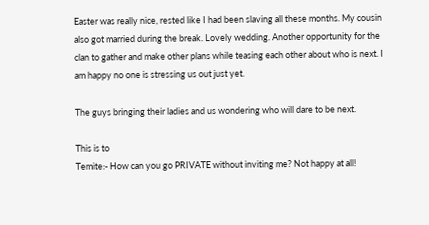Easter was really nice, rested like I had been slaving all these months. My cousin also got married during the break. Lovely wedding. Another opportunity for the clan to gather and make other plans while teasing each other about who is next. I am happy no one is stressing us out just yet.

The guys bringing their ladies and us wondering who will dare to be next.

This is to
Temite:- How can you go PRIVATE without inviting me? Not happy at all!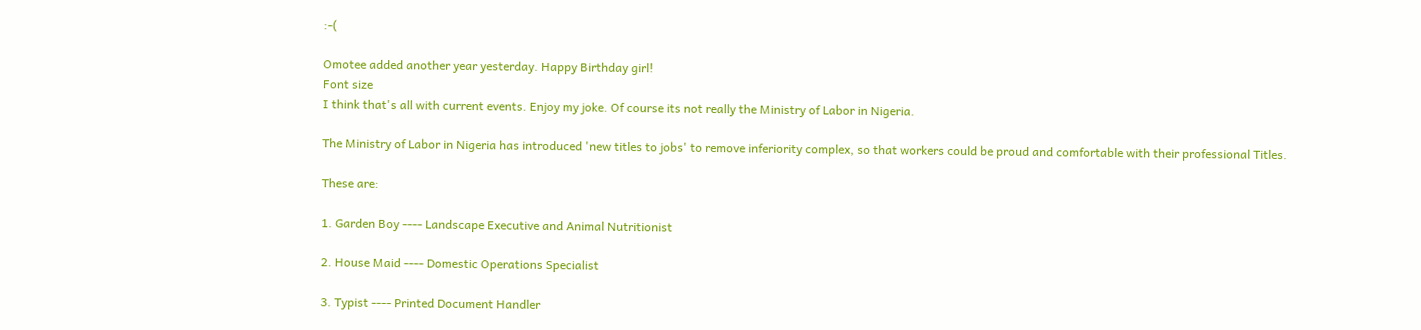:-(

Omotee added another year yesterday. Happy Birthday girl!
Font size
I think that's all with current events. Enjoy my joke. Of course its not really the Ministry of Labor in Nigeria.

The Ministry of Labor in Nigeria has introduced 'new titles to jobs' to remove inferiority complex, so that workers could be proud and comfortable with their professional Titles.

These are:

1. Garden Boy ---- Landscape Executive and Animal Nutritionist

2. House Maid ---- Domestic Operations Specialist

3. Typist ---- Printed Document Handler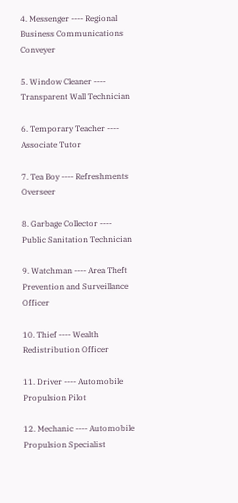4. Messenger ---- Regional Business Communications Conveyer

5. Window Cleaner ---- Transparent Wall Technician

6. Temporary Teacher ---- Associate Tutor

7. Tea Boy ---- Refreshments Overseer

8. Garbage Collector ---- Public Sanitation Technician

9. Watchman ---- Area Theft Prevention and Surveillance Officer

10. Thief ---- Wealth Redistribution Officer

11. Driver ---- Automobile Propulsion Pilot

12. Mechanic ---- Automobile Propulsion Specialist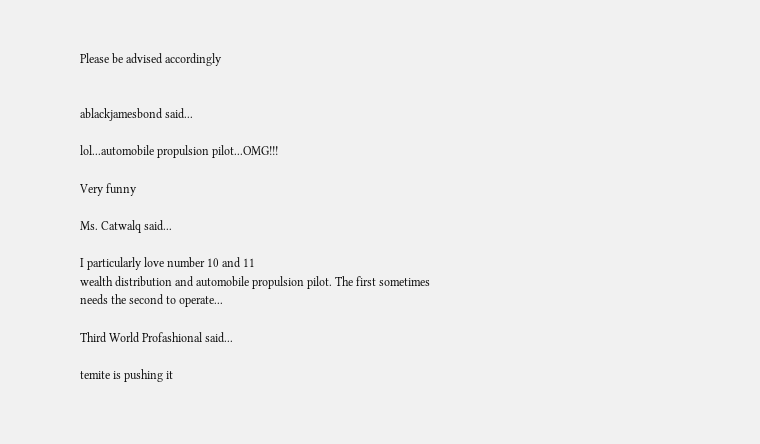Please be advised accordingly


ablackjamesbond said...

lol...automobile propulsion pilot...OMG!!!

Very funny

Ms. Catwalq said...

I particularly love number 10 and 11
wealth distribution and automobile propulsion pilot. The first sometimes needs the second to operate...

Third World Profashional said...

temite is pushing it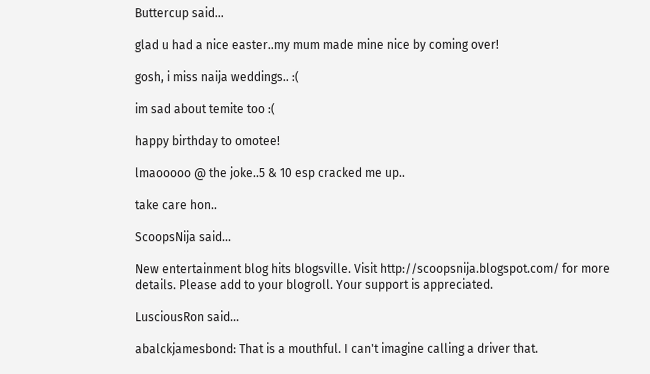Buttercup said...

glad u had a nice easter..my mum made mine nice by coming over!

gosh, i miss naija weddings.. :(

im sad about temite too :(

happy birthday to omotee!

lmaooooo @ the joke..5 & 10 esp cracked me up..

take care hon..

ScoopsNija said...

New entertainment blog hits blogsville. Visit http://scoopsnija.blogspot.com/ for more details. Please add to your blogroll. Your support is appreciated.

LusciousRon said...

abalckjamesbond: That is a mouthful. I can't imagine calling a driver that.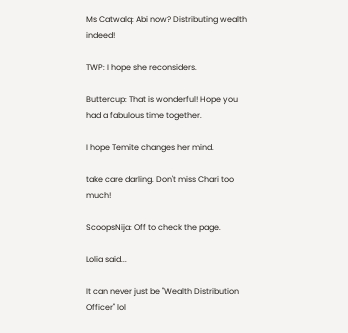Ms Catwalq: Abi now? Distributing wealth indeed!

TWP: I hope she reconsiders.

Buttercup: That is wonderful! Hope you had a fabulous time together.

I hope Temite changes her mind.

take care darling. Don't miss Chari too much!

ScoopsNija: Off to check the page.

Lolia said...

It can never just be "Wealth Distribution Officer" lol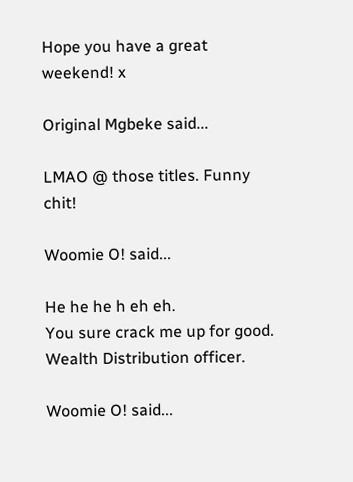Hope you have a great weekend! x

Original Mgbeke said...

LMAO @ those titles. Funny chit!

Woomie O! said...

He he he h eh eh.
You sure crack me up for good.
Wealth Distribution officer.

Woomie O! said...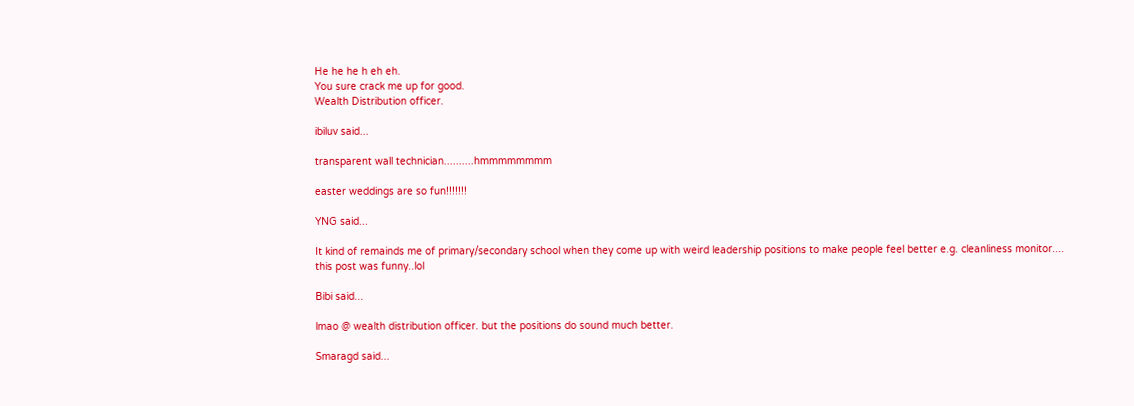He he he h eh eh.
You sure crack me up for good.
Wealth Distribution officer.

ibiluv said...

transparent wall technician..........hmmmmmmmm

easter weddings are so fun!!!!!!!

YNG said...

It kind of remainds me of primary/secondary school when they come up with weird leadership positions to make people feel better e.g. cleanliness monitor.... this post was funny..lol

Bibi said...

lmao @ wealth distribution officer. but the positions do sound much better.

Smaragd said...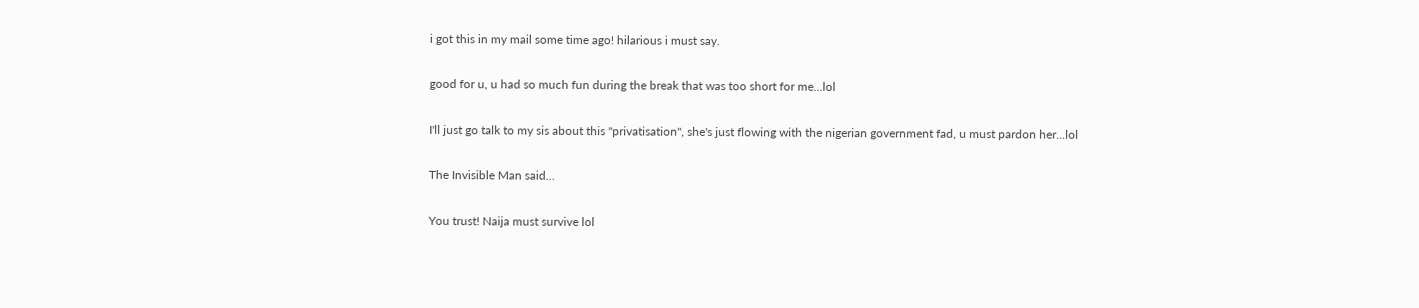i got this in my mail some time ago! hilarious i must say.

good for u, u had so much fun during the break that was too short for me...lol

I'll just go talk to my sis about this "privatisation", she's just flowing with the nigerian government fad, u must pardon her...lol

The Invisible Man said...

You trust! Naija must survive lol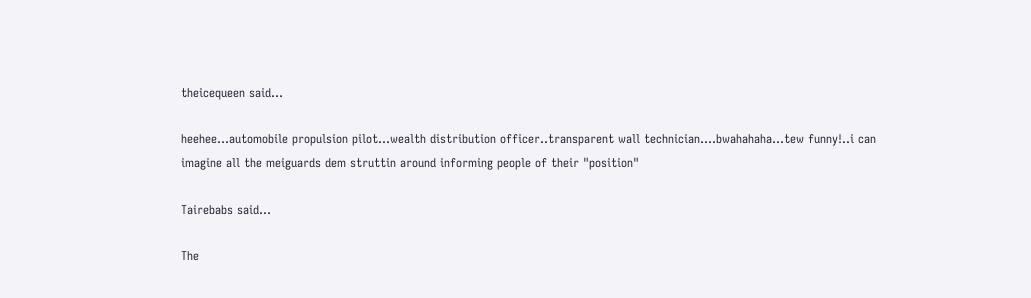theicequeen said...

heehee...automobile propulsion pilot...wealth distribution officer..transparent wall technician....bwahahaha...tew funny!..i can imagine all the meiguards dem struttin around informing people of their "position"

Tairebabs said...

The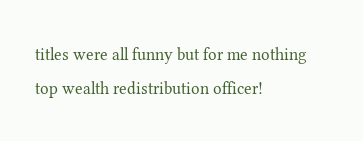titles were all funny but for me nothing top wealth redistribution officer!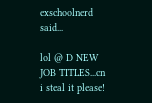exschoolnerd said...

lol @ D NEW JOB TITLES...cn i steal it please!